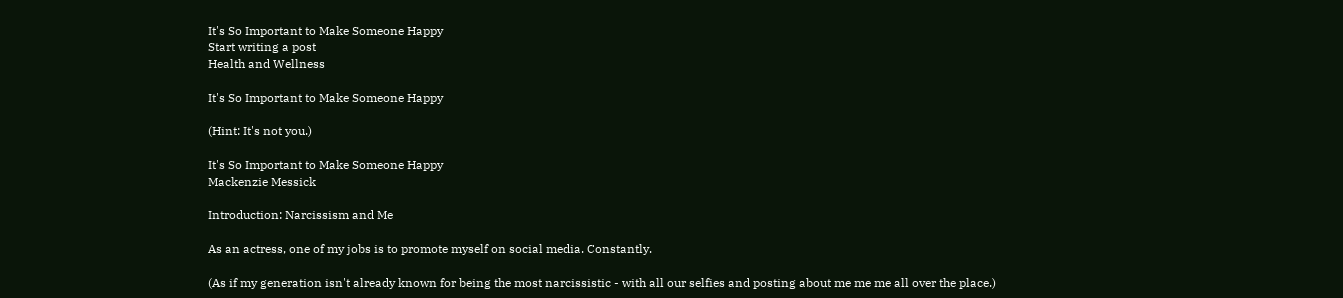It's So Important to Make Someone Happy
Start writing a post
Health and Wellness

It's So Important to Make Someone Happy

(Hint: It's not you.)

It's So Important to Make Someone Happy
Mackenzie Messick

Introduction: Narcissism and Me

As an actress, one of my jobs is to promote myself on social media. Constantly.

(As if my generation isn't already known for being the most narcissistic - with all our selfies and posting about me me me all over the place.)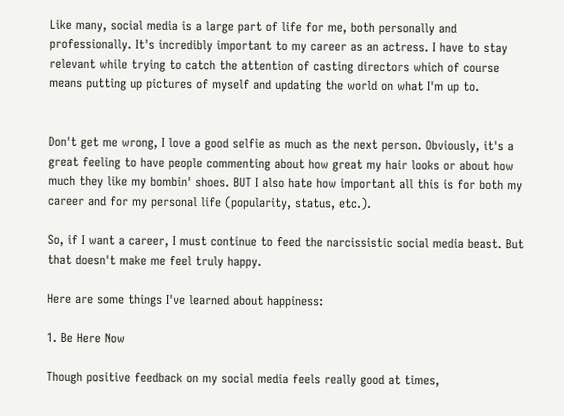Like many, social media is a large part of life for me, both personally and professionally. It's incredibly important to my career as an actress. I have to stay relevant while trying to catch the attention of casting directors which of course means putting up pictures of myself and updating the world on what I'm up to.


Don't get me wrong, I love a good selfie as much as the next person. Obviously, it's a great feeling to have people commenting about how great my hair looks or about how much they like my bombin' shoes. BUT I also hate how important all this is for both my career and for my personal life (popularity, status, etc.).

So, if I want a career, I must continue to feed the narcissistic social media beast. But that doesn't make me feel truly happy.

Here are some things I've learned about happiness:

1. Be Here Now

Though positive feedback on my social media feels really good at times,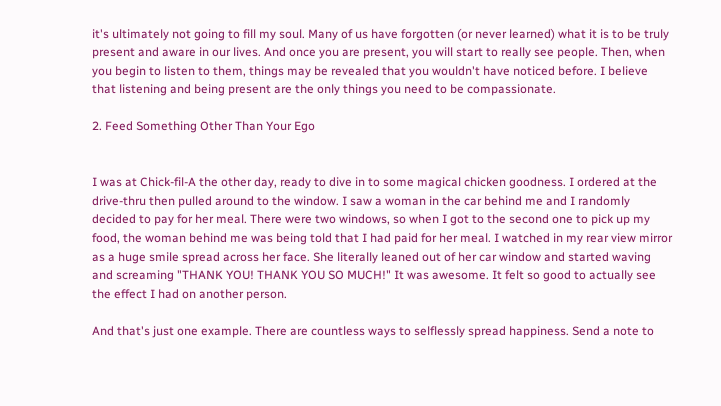it's ultimately not going to fill my soul. Many of us have forgotten (or never learned) what it is to be truly present and aware in our lives. And once you are present, you will start to really see people. Then, when you begin to listen to them, things may be revealed that you wouldn't have noticed before. I believe that listening and being present are the only things you need to be compassionate.

2. Feed Something Other Than Your Ego


I was at Chick-fil-A the other day, ready to dive in to some magical chicken goodness. I ordered at the drive-thru then pulled around to the window. I saw a woman in the car behind me and I randomly decided to pay for her meal. There were two windows, so when I got to the second one to pick up my food, the woman behind me was being told that I had paid for her meal. I watched in my rear view mirror as a huge smile spread across her face. She literally leaned out of her car window and started waving and screaming "THANK YOU! THANK YOU SO MUCH!" It was awesome. It felt so good to actually see the effect I had on another person.

And that's just one example. There are countless ways to selflessly spread happiness. Send a note to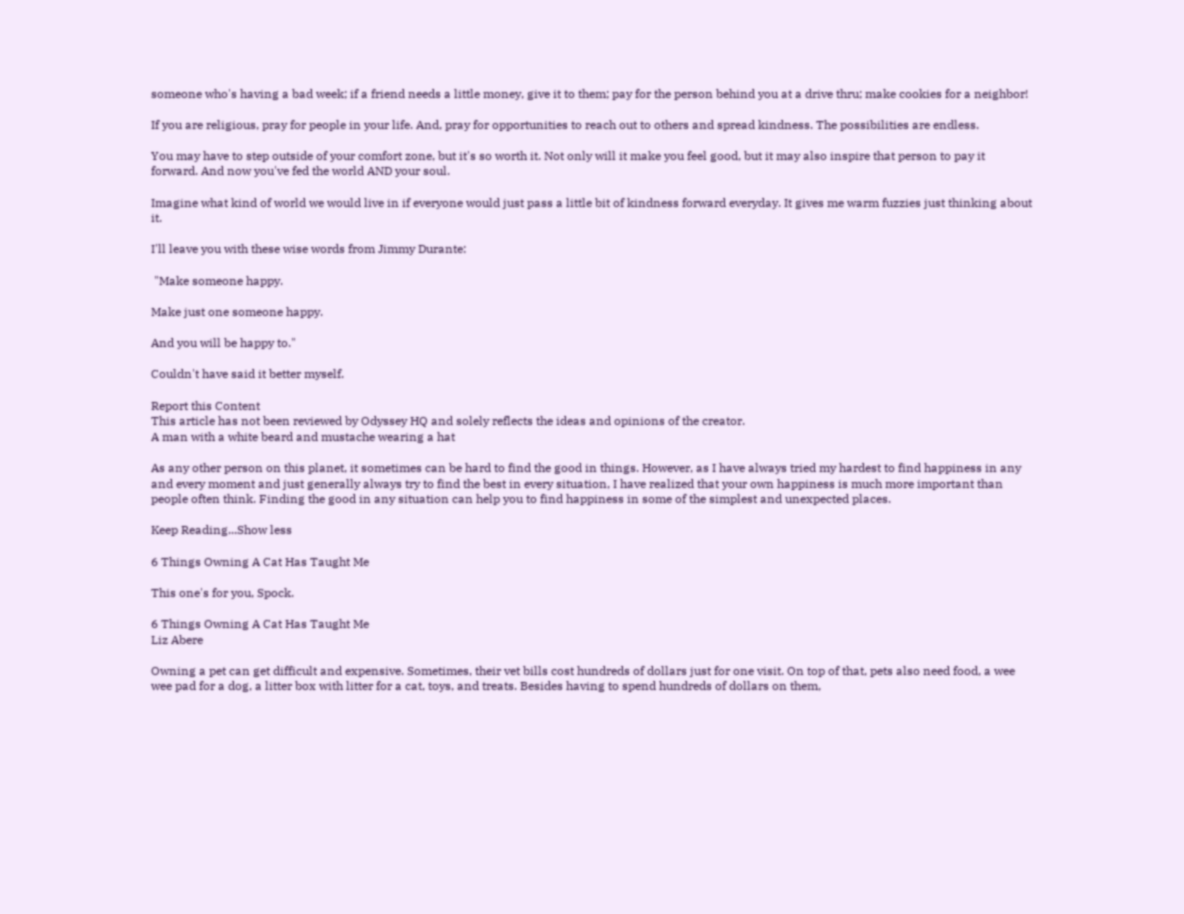someone who's having a bad week; if a friend needs a little money, give it to them; pay for the person behind you at a drive thru; make cookies for a neighbor!

If you are religious, pray for people in your life. And, pray for opportunities to reach out to others and spread kindness. The possibilities are endless.

You may have to step outside of your comfort zone, but it's so worth it. Not only will it make you feel good, but it may also inspire that person to pay it forward. And now you've fed the world AND your soul.

Imagine what kind of world we would live in if everyone would just pass a little bit of kindness forward everyday. It gives me warm fuzzies just thinking about it.

I'll leave you with these wise words from Jimmy Durante:

 "Make someone happy.

Make just one someone happy.

And you will be happy to."

Couldn't have said it better myself.

Report this Content
This article has not been reviewed by Odyssey HQ and solely reflects the ideas and opinions of the creator.
A man with a white beard and mustache wearing a hat

As any other person on this planet, it sometimes can be hard to find the good in things. However, as I have always tried my hardest to find happiness in any and every moment and just generally always try to find the best in every situation, I have realized that your own happiness is much more important than people often think. Finding the good in any situation can help you to find happiness in some of the simplest and unexpected places.

Keep Reading...Show less

6 Things Owning A Cat Has Taught Me

This one's for you, Spock.

6 Things Owning A Cat Has Taught Me
Liz Abere

Owning a pet can get difficult and expensive. Sometimes, their vet bills cost hundreds of dollars just for one visit. On top of that, pets also need food, a wee wee pad for a dog, a litter box with litter for a cat, toys, and treats. Besides having to spend hundreds of dollars on them,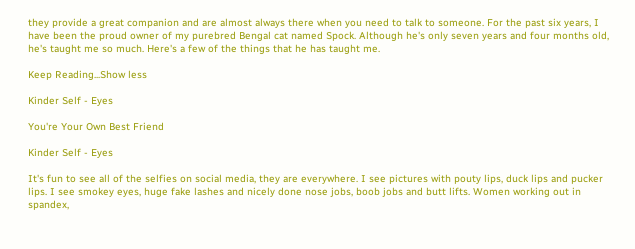they provide a great companion and are almost always there when you need to talk to someone. For the past six years, I have been the proud owner of my purebred Bengal cat named Spock. Although he's only seven years and four months old, he's taught me so much. Here's a few of the things that he has taught me.

Keep Reading...Show less

Kinder Self - Eyes

You're Your Own Best Friend

Kinder Self - Eyes

It's fun to see all of the selfies on social media, they are everywhere. I see pictures with pouty lips, duck lips and pucker lips. I see smokey eyes, huge fake lashes and nicely done nose jobs, boob jobs and butt lifts. Women working out in spandex,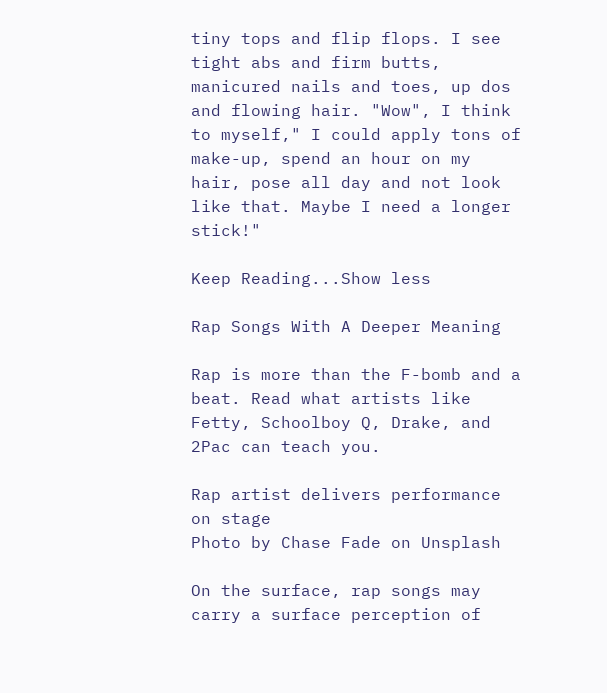tiny tops and flip flops. I see tight abs and firm butts, manicured nails and toes, up dos and flowing hair. "Wow", I think to myself," I could apply tons of make-up, spend an hour on my hair, pose all day and not look like that. Maybe I need a longer stick!"

Keep Reading...Show less

Rap Songs With A Deeper Meaning

Rap is more than the F-bomb and a beat. Read what artists like Fetty, Schoolboy Q, Drake, and 2Pac can teach you.

Rap artist delivers performance on stage
Photo by Chase Fade on Unsplash

On the surface, rap songs may carry a surface perception of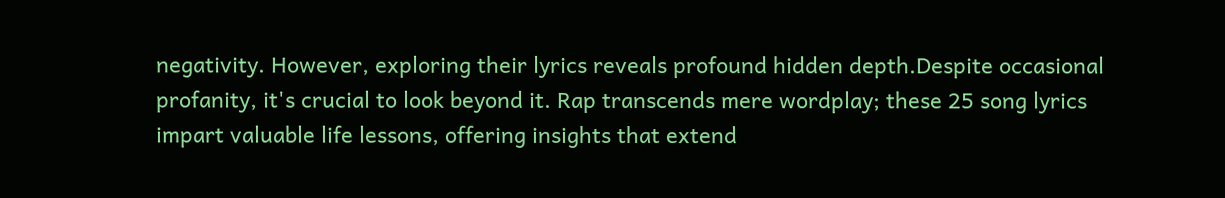negativity. However, exploring their lyrics reveals profound hidden depth.Despite occasional profanity, it's crucial to look beyond it. Rap transcends mere wordplay; these 25 song lyrics impart valuable life lessons, offering insights that extend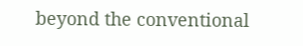beyond the conventional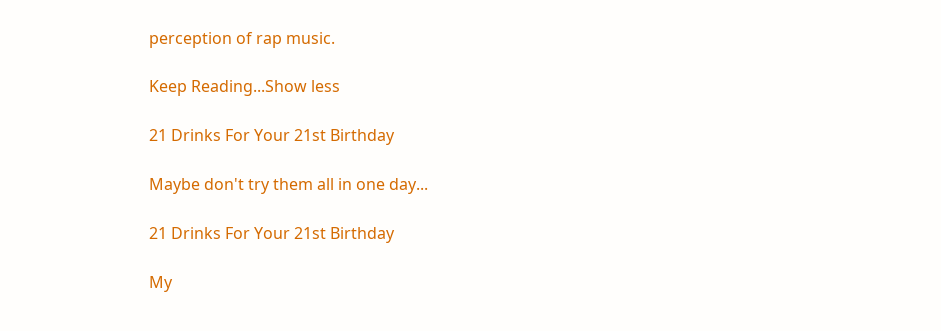perception of rap music.

Keep Reading...Show less

21 Drinks For Your 21st Birthday

Maybe don't try them all in one day...

21 Drinks For Your 21st Birthday

My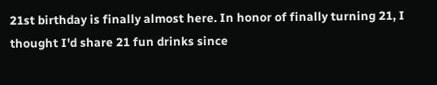21st birthday is finally almost here. In honor of finally turning 21, I thought I'd share 21 fun drinks since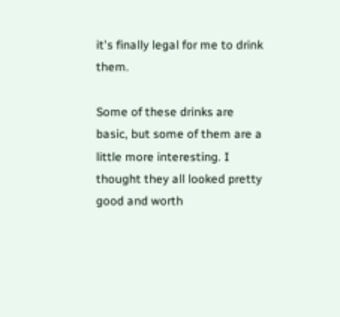it's finally legal for me to drink them.

Some of these drinks are basic, but some of them are a little more interesting. I thought they all looked pretty good and worth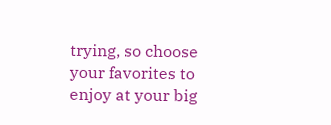trying, so choose your favorites to enjoy at your big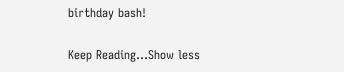birthday bash!

Keep Reading...Show less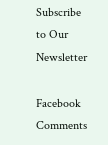Subscribe to Our Newsletter

Facebook Comments